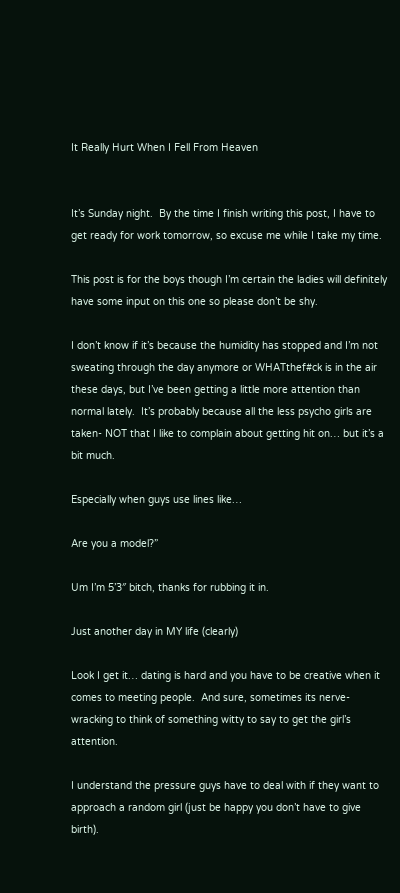It Really Hurt When I Fell From Heaven


It’s Sunday night.  By the time I finish writing this post, I have to get ready for work tomorrow, so excuse me while I take my time.

This post is for the boys though I’m certain the ladies will definitely have some input on this one so please don’t be shy.

I don’t know if it’s because the humidity has stopped and I’m not sweating through the day anymore or WHATthef#ck is in the air these days, but I’ve been getting a little more attention than normal lately.  It’s probably because all the less psycho girls are taken- NOT that I like to complain about getting hit on… but it’s a bit much.

Especially when guys use lines like…

Are you a model?”

Um I’m 5’3″ bitch, thanks for rubbing it in.

Just another day in MY life (clearly)

Look I get it… dating is hard and you have to be creative when it comes to meeting people.  And sure, sometimes its nerve-wracking to think of something witty to say to get the girl’s attention.

I understand the pressure guys have to deal with if they want to approach a random girl (just be happy you don’t have to give birth).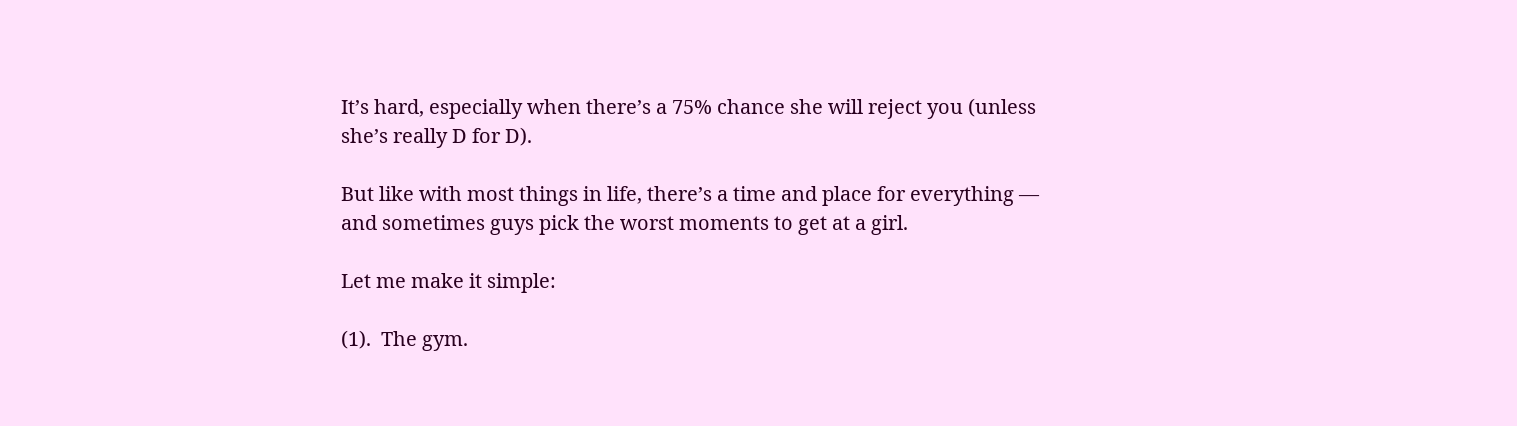It’s hard, especially when there’s a 75% chance she will reject you (unless she’s really D for D).

But like with most things in life, there’s a time and place for everything — and sometimes guys pick the worst moments to get at a girl.

Let me make it simple:

(1).  The gym.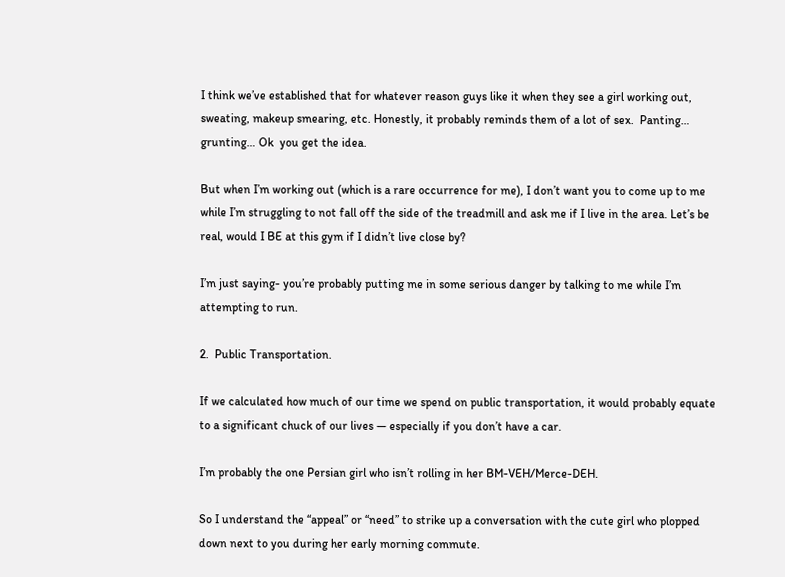I think we’ve established that for whatever reason guys like it when they see a girl working out, sweating, makeup smearing, etc. Honestly, it probably reminds them of a lot of sex.  Panting… grunting… Ok  you get the idea.

But when I’m working out (which is a rare occurrence for me), I don’t want you to come up to me while I’m struggling to not fall off the side of the treadmill and ask me if I live in the area. Let’s be real, would I BE at this gym if I didn’t live close by?

I’m just saying- you’re probably putting me in some serious danger by talking to me while I’m attempting to run.

2.  Public Transportation.

If we calculated how much of our time we spend on public transportation, it would probably equate to a significant chuck of our lives — especially if you don’t have a car.

I’m probably the one Persian girl who isn’t rolling in her BM-VEH/Merce-DEH.

So I understand the “appeal” or “need” to strike up a conversation with the cute girl who plopped down next to you during her early morning commute.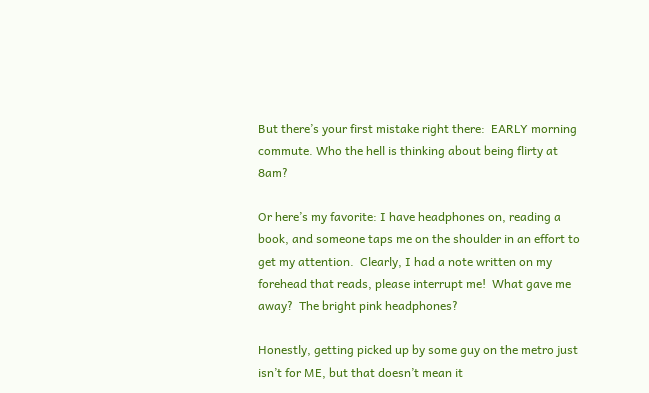But there’s your first mistake right there:  EARLY morning commute. Who the hell is thinking about being flirty at 8am?

Or here’s my favorite: I have headphones on, reading a book, and someone taps me on the shoulder in an effort to get my attention.  Clearly, I had a note written on my forehead that reads, please interrupt me!  What gave me away?  The bright pink headphones?

Honestly, getting picked up by some guy on the metro just isn’t for ME, but that doesn’t mean it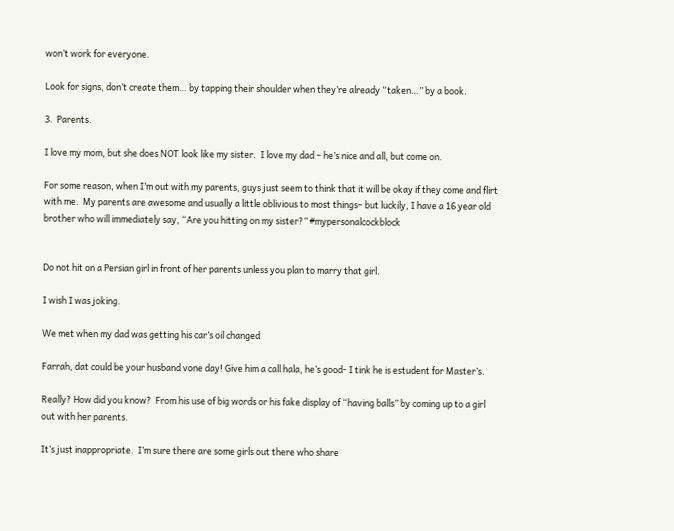won’t work for everyone.

Look for signs, don’t create them… by tapping their shoulder when they’re already “taken…” by a book.

3.  Parents.

I love my mom, but she does NOT look like my sister.  I love my dad – he’s nice and all, but come on.

For some reason, when I’m out with my parents, guys just seem to think that it will be okay if they come and flirt with me.  My parents are awesome and usually a little oblivious to most things– but luckily, I have a 16 year old brother who will immediately say, “Are you hitting on my sister?” #mypersonalcockblock


Do not hit on a Persian girl in front of her parents unless you plan to marry that girl.

I wish I was joking.

We met when my dad was getting his car’s oil changed

Farrah, dat could be your husband vone day! Give him a call hala, he’s good- I tink he is estudent for Master’s.

Really? How did you know?  From his use of big words or his fake display of “having balls” by coming up to a girl out with her parents.

It’s just inappropriate.  I’m sure there are some girls out there who share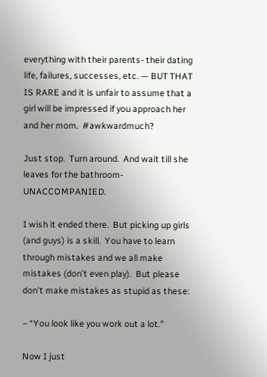everything with their parents- their dating life, failures, successes, etc. — BUT THAT IS RARE and it is unfair to assume that a girl will be impressed if you approach her and her mom.  #awkwardmuch?

Just stop.  Turn around.  And wait till she leaves for the bathroom- UNACCOMPANIED.

I wish it ended there.  But picking up girls (and guys) is a skill.  You have to learn through mistakes and we all make mistakes (don’t even play).  But please don’t make mistakes as stupid as these:

– “You look like you work out a lot.”

Now I just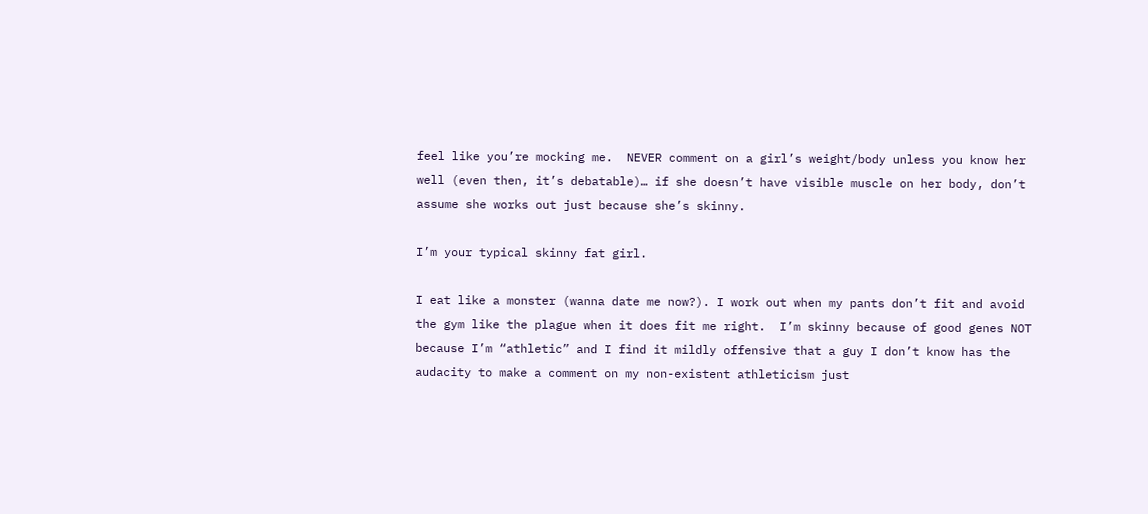feel like you’re mocking me.  NEVER comment on a girl’s weight/body unless you know her well (even then, it’s debatable)… if she doesn’t have visible muscle on her body, don’t assume she works out just because she’s skinny.

I’m your typical skinny fat girl.

I eat like a monster (wanna date me now?). I work out when my pants don’t fit and avoid the gym like the plague when it does fit me right.  I’m skinny because of good genes NOT because I’m “athletic” and I find it mildly offensive that a guy I don’t know has the audacity to make a comment on my non-existent athleticism just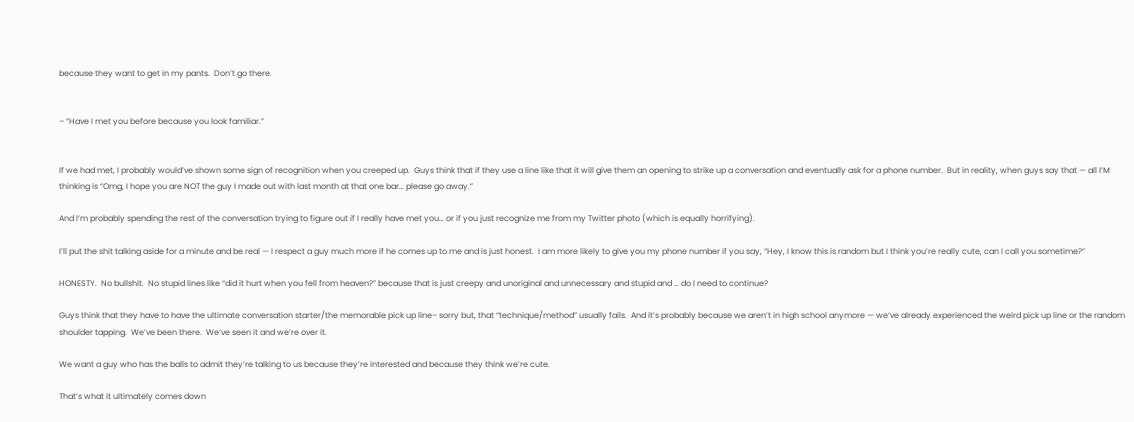because they want to get in my pants.  Don’t go there.


– “Have I met you before because you look familiar.”


If we had met, I probably would’ve shown some sign of recognition when you creeped up.  Guys think that if they use a line like that it will give them an opening to strike up a conversation and eventually ask for a phone number.  But in reality, when guys say that — all I’M thinking is “Omg, I hope you are NOT the guy I made out with last month at that one bar… please go away.”

And I’m probably spending the rest of the conversation trying to figure out if I really have met you… or if you just recognize me from my Twitter photo (which is equally horrifying).

I’ll put the shit talking aside for a minute and be real — I respect a guy much more if he comes up to me and is just honest.  I am more likely to give you my phone number if you say, “Hey, I know this is random but I think you’re really cute, can I call you sometime?”

HONESTY.  No bullshit.  No stupid lines like “did it hurt when you fell from heaven?” because that is just creepy and unoriginal and unnecessary and stupid and … do I need to continue?

Guys think that they have to have the ultimate conversation starter/the memorable pick up line– sorry but, that “technique/method” usually fails.  And it’s probably because we aren’t in high school anymore — we’ve already experienced the weird pick up line or the random shoulder tapping.  We’ve been there.  We’ve seen it and we’re over it.

We want a guy who has the balls to admit they’re talking to us because they’re interested and because they think we’re cute.

That’s what it ultimately comes down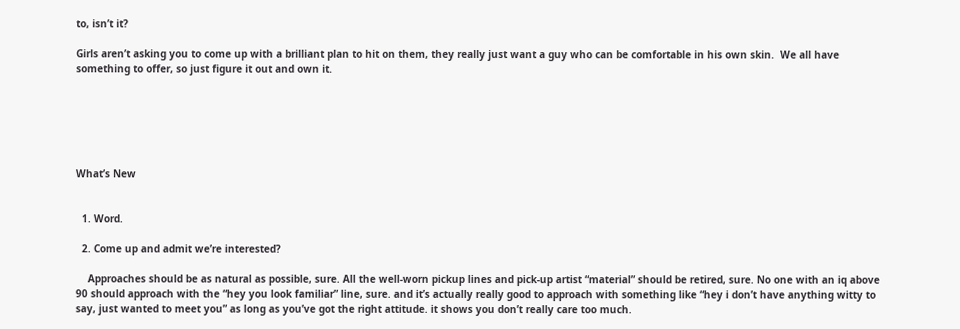to, isn’t it?

Girls aren’t asking you to come up with a brilliant plan to hit on them, they really just want a guy who can be comfortable in his own skin.  We all have something to offer, so just figure it out and own it.






What’s New


  1. Word.

  2. Come up and admit we’re interested?

    Approaches should be as natural as possible, sure. All the well-worn pickup lines and pick-up artist “material” should be retired, sure. No one with an iq above 90 should approach with the “hey you look familiar” line, sure. and it’s actually really good to approach with something like “hey i don’t have anything witty to say, just wanted to meet you” as long as you’ve got the right attitude. it shows you don’t really care too much.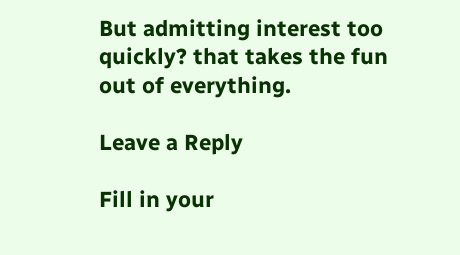But admitting interest too quickly? that takes the fun out of everything.

Leave a Reply

Fill in your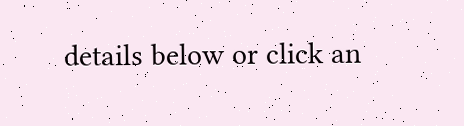details below or click an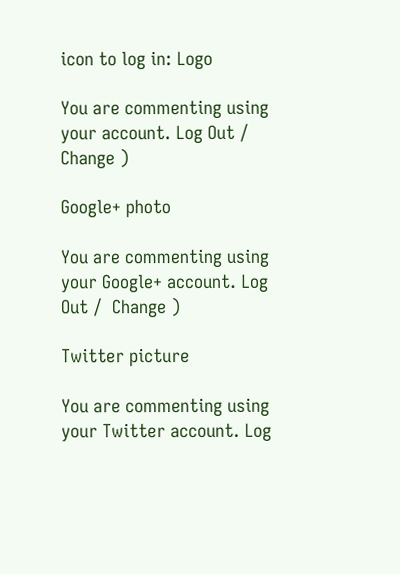icon to log in: Logo

You are commenting using your account. Log Out /  Change )

Google+ photo

You are commenting using your Google+ account. Log Out /  Change )

Twitter picture

You are commenting using your Twitter account. Log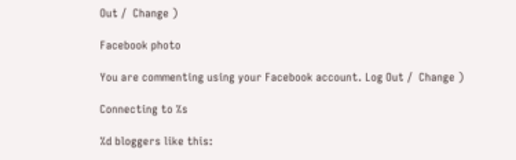Out /  Change )

Facebook photo

You are commenting using your Facebook account. Log Out /  Change )

Connecting to %s

%d bloggers like this: